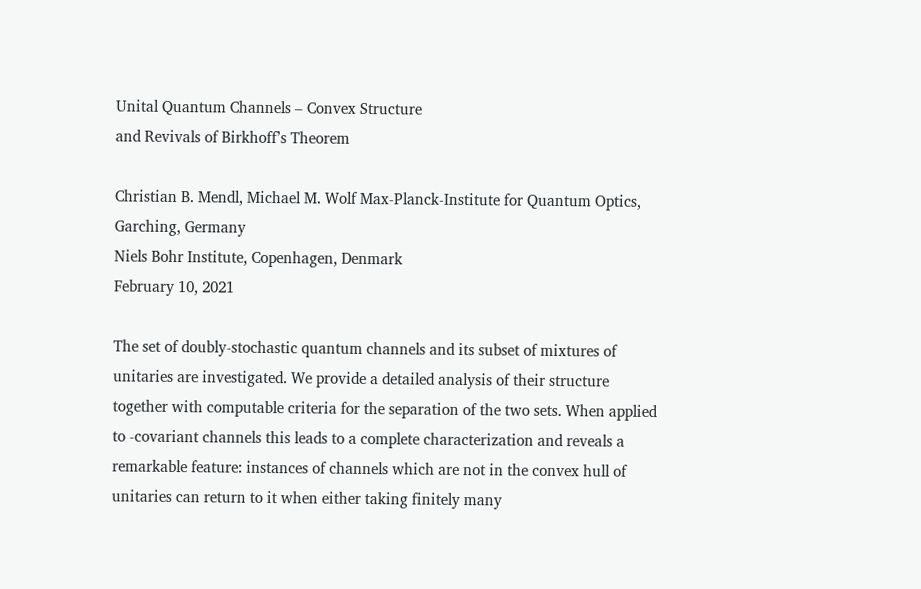Unital Quantum Channels – Convex Structure
and Revivals of Birkhoff’s Theorem

Christian B. Mendl, Michael M. Wolf Max-Planck-Institute for Quantum Optics, Garching, Germany
Niels Bohr Institute, Copenhagen, Denmark
February 10, 2021

The set of doubly-stochastic quantum channels and its subset of mixtures of unitaries are investigated. We provide a detailed analysis of their structure together with computable criteria for the separation of the two sets. When applied to -covariant channels this leads to a complete characterization and reveals a remarkable feature: instances of channels which are not in the convex hull of unitaries can return to it when either taking finitely many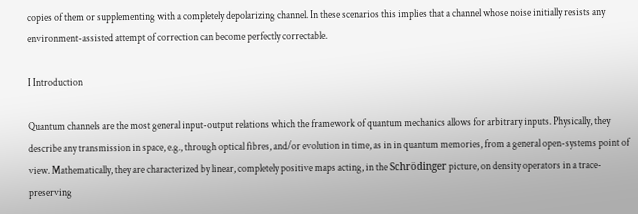copies of them or supplementing with a completely depolarizing channel. In these scenarios this implies that a channel whose noise initially resists any environment-assisted attempt of correction can become perfectly correctable.

I Introduction

Quantum channels are the most general input-output relations which the framework of quantum mechanics allows for arbitrary inputs. Physically, they describe any transmission in space, e.g., through optical fibres, and/or evolution in time, as in in quantum memories, from a general open-systems point of view. Mathematically, they are characterized by linear, completely positive maps acting, in the Schrödinger picture, on density operators in a trace-preserving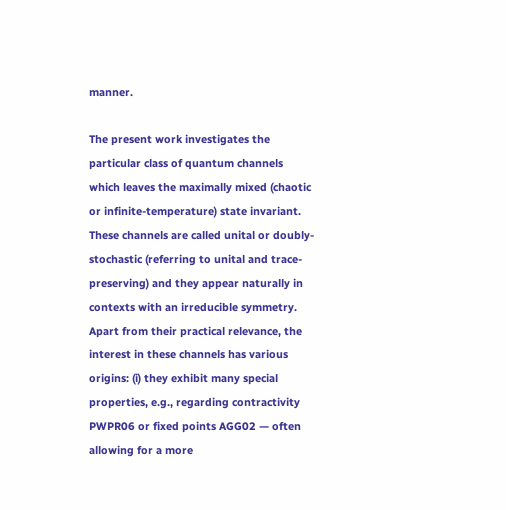manner.

The present work investigates the particular class of quantum channels which leaves the maximally mixed (chaotic or infinite-temperature) state invariant. These channels are called unital or doubly-stochastic (referring to unital and trace-preserving) and they appear naturally in contexts with an irreducible symmetry. Apart from their practical relevance, the interest in these channels has various origins: (i) they exhibit many special properties, e.g., regarding contractivity PWPR06 or fixed points AGG02 — often allowing for a more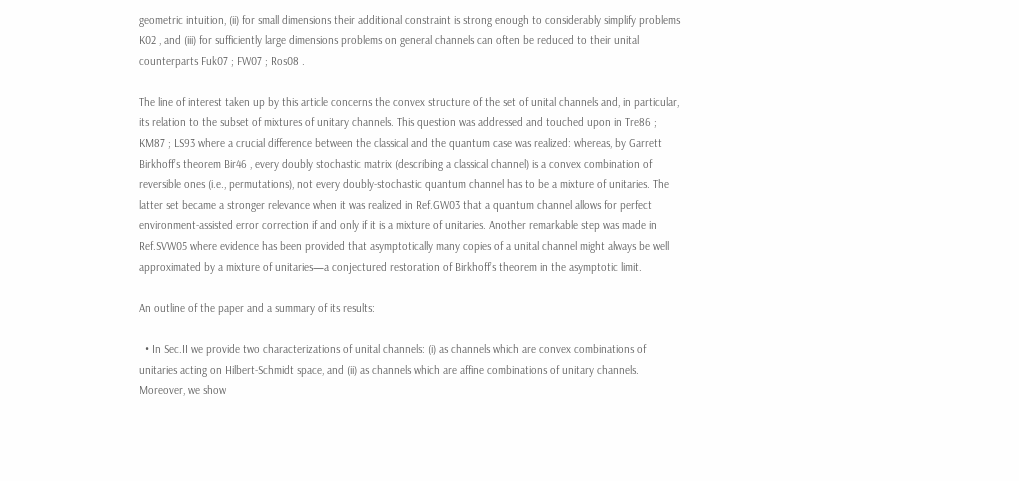geometric intuition, (ii) for small dimensions their additional constraint is strong enough to considerably simplify problems K02 , and (iii) for sufficiently large dimensions problems on general channels can often be reduced to their unital counterparts Fuk07 ; FW07 ; Ros08 .

The line of interest taken up by this article concerns the convex structure of the set of unital channels and, in particular, its relation to the subset of mixtures of unitary channels. This question was addressed and touched upon in Tre86 ; KM87 ; LS93 where a crucial difference between the classical and the quantum case was realized: whereas, by Garrett Birkhoff’s theorem Bir46 , every doubly stochastic matrix (describing a classical channel) is a convex combination of reversible ones (i.e., permutations), not every doubly-stochastic quantum channel has to be a mixture of unitaries. The latter set became a stronger relevance when it was realized in Ref.GW03 that a quantum channel allows for perfect environment-assisted error correction if and only if it is a mixture of unitaries. Another remarkable step was made in Ref.SVW05 where evidence has been provided that asymptotically many copies of a unital channel might always be well approximated by a mixture of unitaries—a conjectured restoration of Birkhoff’s theorem in the asymptotic limit.

An outline of the paper and a summary of its results:

  • In Sec.II we provide two characterizations of unital channels: (i) as channels which are convex combinations of unitaries acting on Hilbert-Schmidt space, and (ii) as channels which are affine combinations of unitary channels. Moreover, we show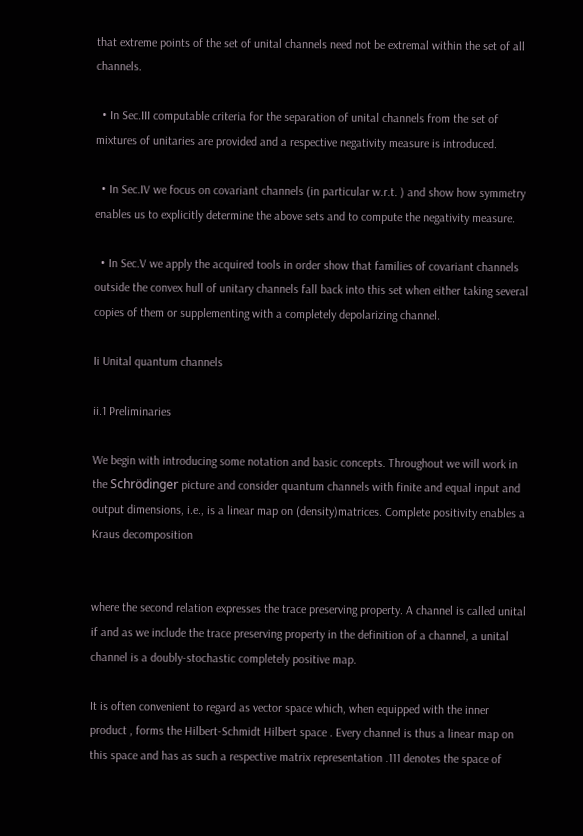that extreme points of the set of unital channels need not be extremal within the set of all channels.

  • In Sec.III computable criteria for the separation of unital channels from the set of mixtures of unitaries are provided and a respective negativity measure is introduced.

  • In Sec.IV we focus on covariant channels (in particular w.r.t. ) and show how symmetry enables us to explicitly determine the above sets and to compute the negativity measure.

  • In Sec.V we apply the acquired tools in order show that families of covariant channels outside the convex hull of unitary channels fall back into this set when either taking several copies of them or supplementing with a completely depolarizing channel.

Ii Unital quantum channels

ii.1 Preliminaries

We begin with introducing some notation and basic concepts. Throughout we will work in the Schrödinger picture and consider quantum channels with finite and equal input and output dimensions, i.e., is a linear map on (density)matrices. Complete positivity enables a Kraus decomposition


where the second relation expresses the trace preserving property. A channel is called unital if and as we include the trace preserving property in the definition of a channel, a unital channel is a doubly-stochastic completely positive map.

It is often convenient to regard as vector space which, when equipped with the inner product , forms the Hilbert-Schmidt Hilbert space . Every channel is thus a linear map on this space and has as such a respective matrix representation .111 denotes the space of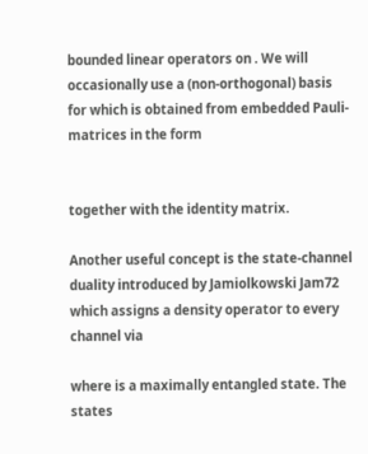bounded linear operators on . We will occasionally use a (non-orthogonal) basis for which is obtained from embedded Pauli-matrices in the form


together with the identity matrix.

Another useful concept is the state-channel duality introduced by Jamiolkowski Jam72 which assigns a density operator to every channel via

where is a maximally entangled state. The states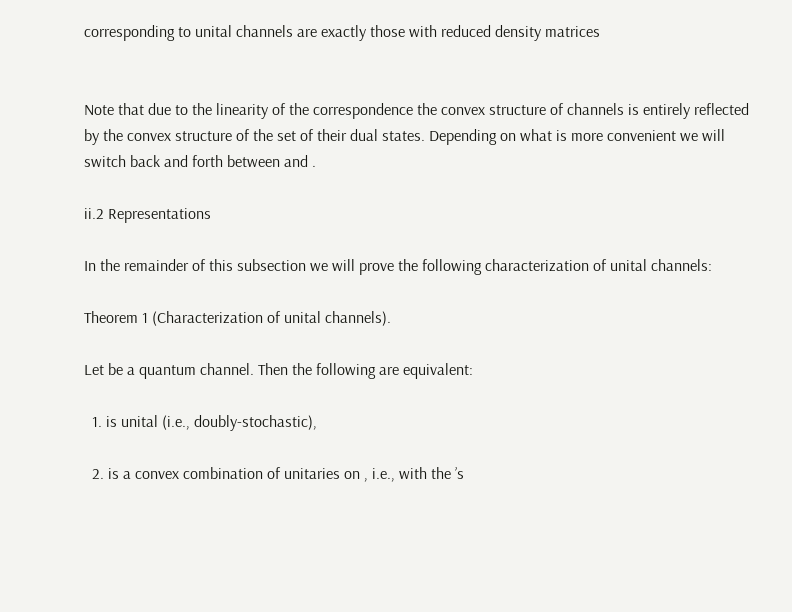corresponding to unital channels are exactly those with reduced density matrices


Note that due to the linearity of the correspondence the convex structure of channels is entirely reflected by the convex structure of the set of their dual states. Depending on what is more convenient we will switch back and forth between and .

ii.2 Representations

In the remainder of this subsection we will prove the following characterization of unital channels:

Theorem 1 (Characterization of unital channels).

Let be a quantum channel. Then the following are equivalent:

  1. is unital (i.e., doubly-stochastic),

  2. is a convex combination of unitaries on , i.e., with the ’s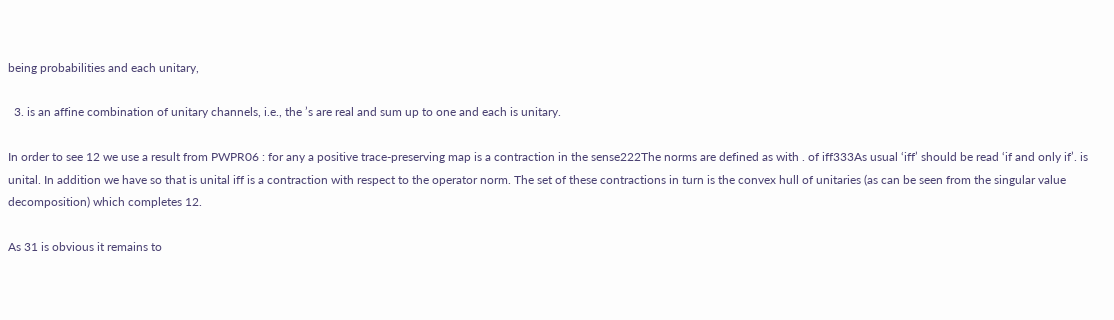being probabilities and each unitary,

  3. is an affine combination of unitary channels, i.e., the ’s are real and sum up to one and each is unitary.

In order to see 12 we use a result from PWPR06 : for any a positive trace-preserving map is a contraction in the sense222The norms are defined as with . of iff333As usual ‘iff’ should be read ‘if and only if’. is unital. In addition we have so that is unital iff is a contraction with respect to the operator norm. The set of these contractions in turn is the convex hull of unitaries (as can be seen from the singular value decomposition) which completes 12.

As 31 is obvious it remains to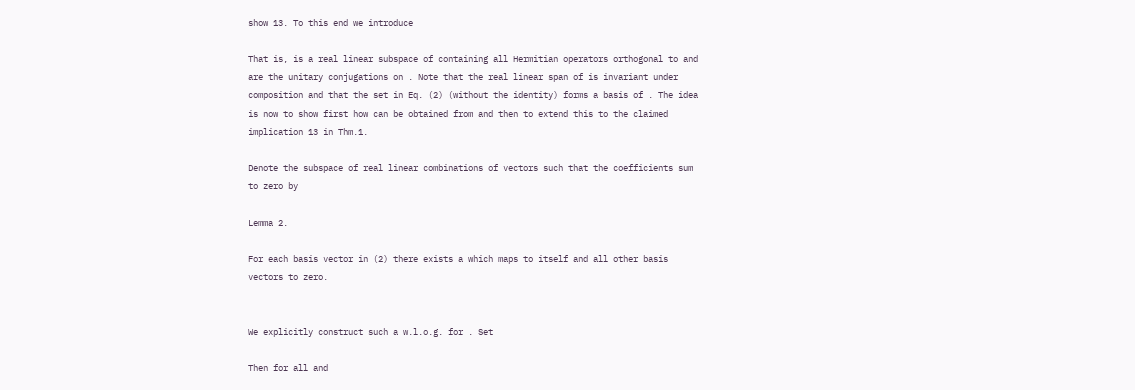show 13. To this end we introduce

That is, is a real linear subspace of containing all Hermitian operators orthogonal to and are the unitary conjugations on . Note that the real linear span of is invariant under composition and that the set in Eq. (2) (without the identity) forms a basis of . The idea is now to show first how can be obtained from and then to extend this to the claimed implication 13 in Thm.1.

Denote the subspace of real linear combinations of vectors such that the coefficients sum to zero by

Lemma 2.

For each basis vector in (2) there exists a which maps to itself and all other basis vectors to zero.


We explicitly construct such a w.l.o.g. for . Set

Then for all and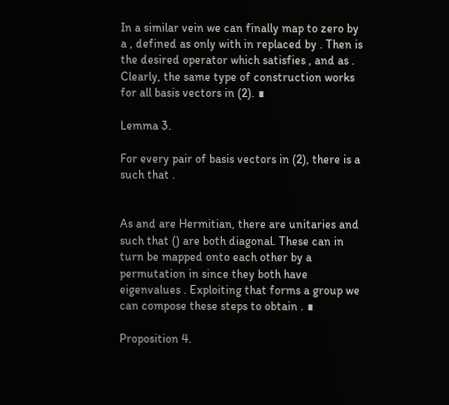In a similar vein we can finally map to zero by a , defined as only with in replaced by . Then is the desired operator which satisfies , and as . Clearly, the same type of construction works for all basis vectors in (2). ∎

Lemma 3.

For every pair of basis vectors in (2), there is a such that .


As and are Hermitian, there are unitaries and such that () are both diagonal. These can in turn be mapped onto each other by a permutation in since they both have eigenvalues . Exploiting that forms a group we can compose these steps to obtain . ∎

Proposition 4.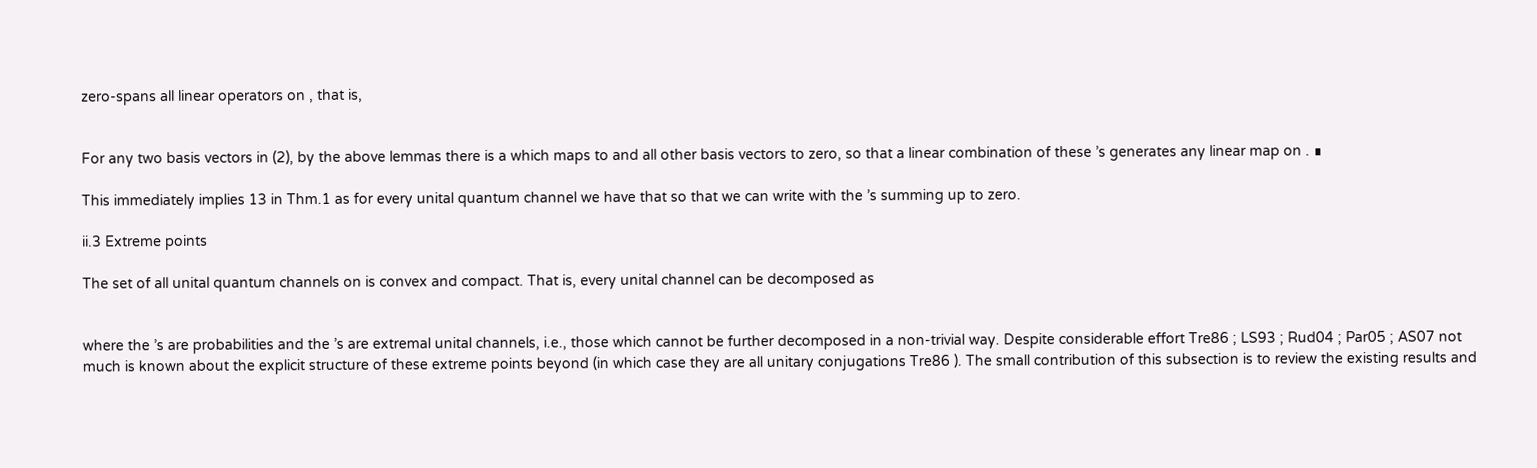zero-spans all linear operators on , that is,


For any two basis vectors in (2), by the above lemmas there is a which maps to and all other basis vectors to zero, so that a linear combination of these ’s generates any linear map on . ∎

This immediately implies 13 in Thm.1 as for every unital quantum channel we have that so that we can write with the ’s summing up to zero.

ii.3 Extreme points

The set of all unital quantum channels on is convex and compact. That is, every unital channel can be decomposed as


where the ’s are probabilities and the ’s are extremal unital channels, i.e., those which cannot be further decomposed in a non-trivial way. Despite considerable effort Tre86 ; LS93 ; Rud04 ; Par05 ; AS07 not much is known about the explicit structure of these extreme points beyond (in which case they are all unitary conjugations Tre86 ). The small contribution of this subsection is to review the existing results and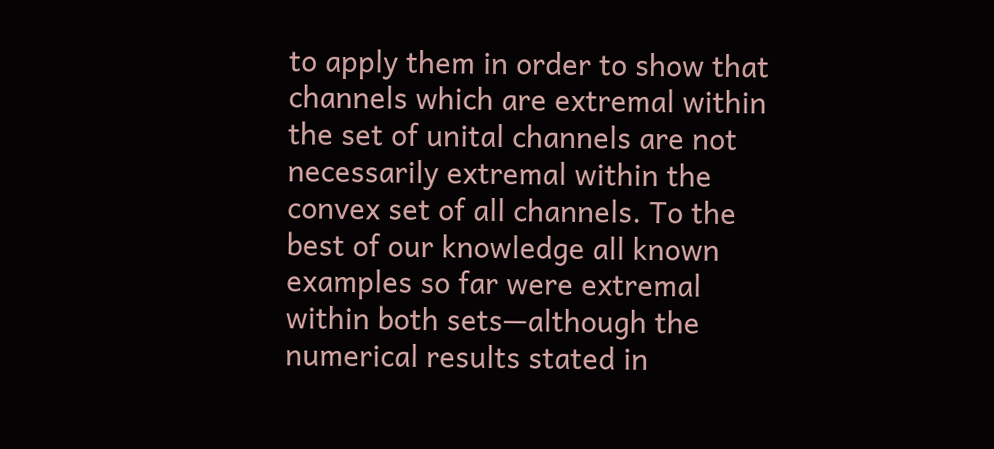to apply them in order to show that channels which are extremal within the set of unital channels are not necessarily extremal within the convex set of all channels. To the best of our knowledge all known examples so far were extremal within both sets—although the numerical results stated in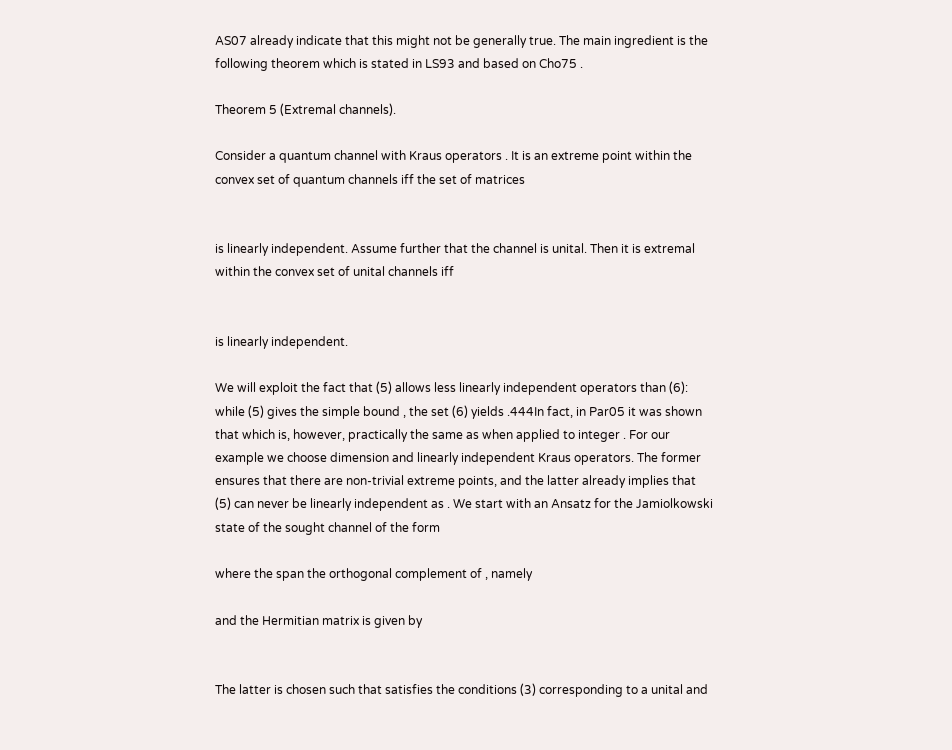AS07 already indicate that this might not be generally true. The main ingredient is the following theorem which is stated in LS93 and based on Cho75 .

Theorem 5 (Extremal channels).

Consider a quantum channel with Kraus operators . It is an extreme point within the convex set of quantum channels iff the set of matrices


is linearly independent. Assume further that the channel is unital. Then it is extremal within the convex set of unital channels iff


is linearly independent.

We will exploit the fact that (5) allows less linearly independent operators than (6): while (5) gives the simple bound , the set (6) yields .444In fact, in Par05 it was shown that which is, however, practically the same as when applied to integer . For our example we choose dimension and linearly independent Kraus operators. The former ensures that there are non-trivial extreme points, and the latter already implies that (5) can never be linearly independent as . We start with an Ansatz for the Jamiolkowski state of the sought channel of the form

where the span the orthogonal complement of , namely

and the Hermitian matrix is given by


The latter is chosen such that satisfies the conditions (3) corresponding to a unital and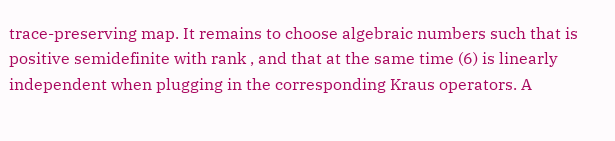trace-preserving map. It remains to choose algebraic numbers such that is positive semidefinite with rank , and that at the same time (6) is linearly independent when plugging in the corresponding Kraus operators. A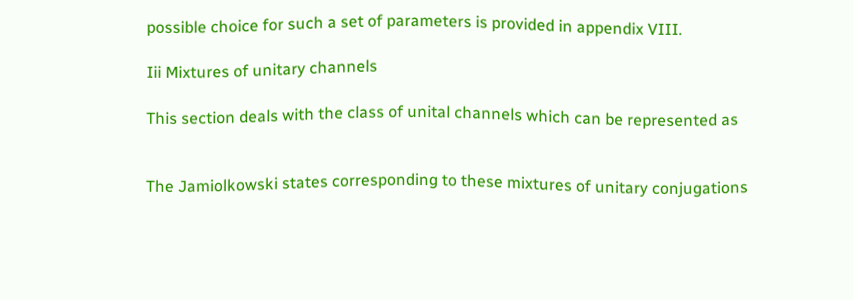possible choice for such a set of parameters is provided in appendix VIII.

Iii Mixtures of unitary channels

This section deals with the class of unital channels which can be represented as


The Jamiolkowski states corresponding to these mixtures of unitary conjugations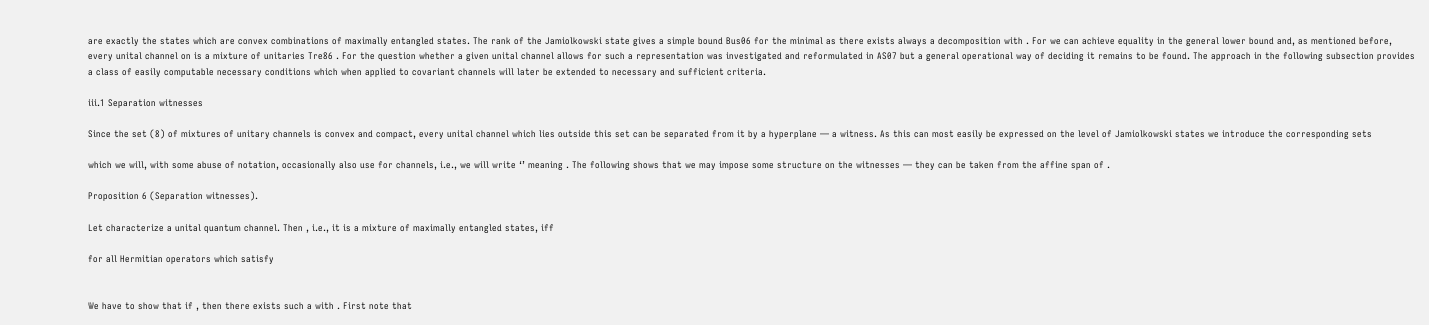are exactly the states which are convex combinations of maximally entangled states. The rank of the Jamiolkowski state gives a simple bound Bus06 for the minimal as there exists always a decomposition with . For we can achieve equality in the general lower bound and, as mentioned before, every unital channel on is a mixture of unitaries Tre86 . For the question whether a given unital channel allows for such a representation was investigated and reformulated in AS07 but a general operational way of deciding it remains to be found. The approach in the following subsection provides a class of easily computable necessary conditions which when applied to covariant channels will later be extended to necessary and sufficient criteria.

iii.1 Separation witnesses

Since the set (8) of mixtures of unitary channels is convex and compact, every unital channel which lies outside this set can be separated from it by a hyperplane — a witness. As this can most easily be expressed on the level of Jamiolkowski states we introduce the corresponding sets

which we will, with some abuse of notation, occasionally also use for channels, i.e., we will write ‘’ meaning . The following shows that we may impose some structure on the witnesses — they can be taken from the affine span of .

Proposition 6 (Separation witnesses).

Let characterize a unital quantum channel. Then , i.e., it is a mixture of maximally entangled states, iff

for all Hermitian operators which satisfy


We have to show that if , then there exists such a with . First note that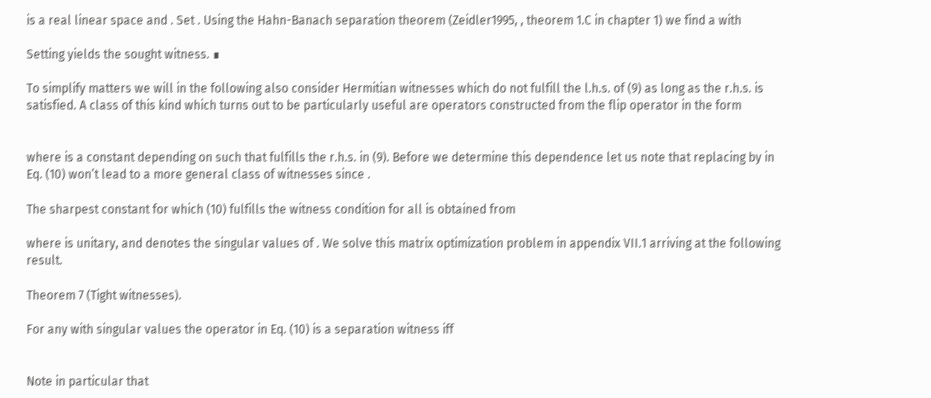is a real linear space and . Set . Using the Hahn-Banach separation theorem (Zeidler1995, , theorem 1.C in chapter 1) we find a with

Setting yields the sought witness. ∎

To simplify matters we will in the following also consider Hermitian witnesses which do not fulfill the l.h.s. of (9) as long as the r.h.s. is satisfied. A class of this kind which turns out to be particularly useful are operators constructed from the flip operator in the form


where is a constant depending on such that fulfills the r.h.s. in (9). Before we determine this dependence let us note that replacing by in Eq. (10) won’t lead to a more general class of witnesses since .

The sharpest constant for which (10) fulfills the witness condition for all is obtained from

where is unitary, and denotes the singular values of . We solve this matrix optimization problem in appendix VII.1 arriving at the following result.

Theorem 7 (Tight witnesses).

For any with singular values the operator in Eq. (10) is a separation witness iff


Note in particular that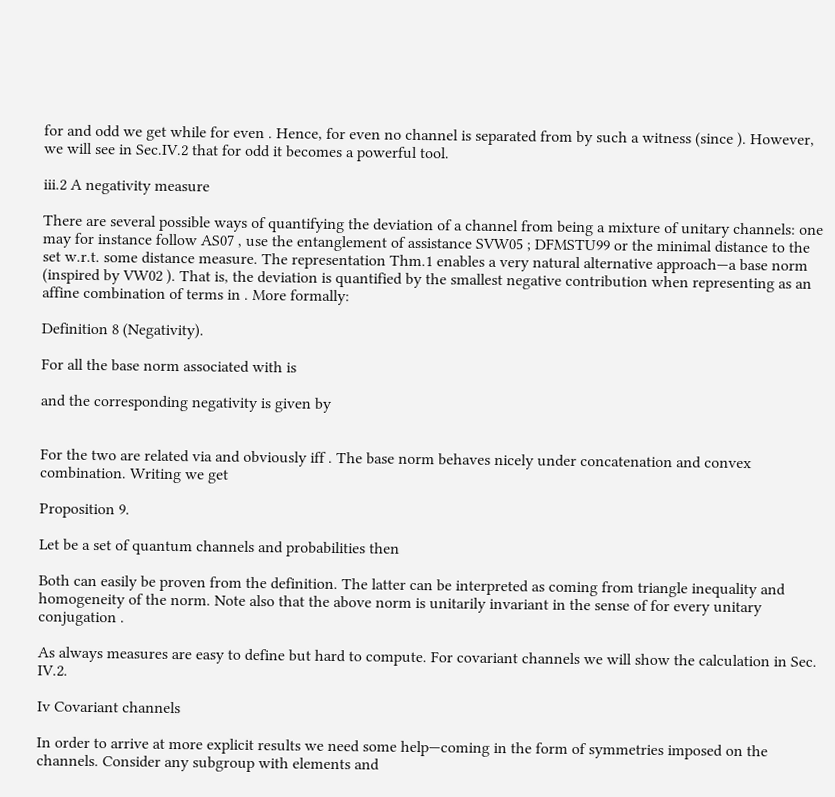for and odd we get while for even . Hence, for even no channel is separated from by such a witness (since ). However, we will see in Sec.IV.2 that for odd it becomes a powerful tool.

iii.2 A negativity measure

There are several possible ways of quantifying the deviation of a channel from being a mixture of unitary channels: one may for instance follow AS07 , use the entanglement of assistance SVW05 ; DFMSTU99 or the minimal distance to the set w.r.t. some distance measure. The representation Thm.1 enables a very natural alternative approach—a base norm (inspired by VW02 ). That is, the deviation is quantified by the smallest negative contribution when representing as an affine combination of terms in . More formally:

Definition 8 (Negativity).

For all the base norm associated with is

and the corresponding negativity is given by


For the two are related via and obviously iff . The base norm behaves nicely under concatenation and convex combination. Writing we get

Proposition 9.

Let be a set of quantum channels and probabilities then

Both can easily be proven from the definition. The latter can be interpreted as coming from triangle inequality and homogeneity of the norm. Note also that the above norm is unitarily invariant in the sense of for every unitary conjugation .

As always measures are easy to define but hard to compute. For covariant channels we will show the calculation in Sec. IV.2.

Iv Covariant channels

In order to arrive at more explicit results we need some help—coming in the form of symmetries imposed on the channels. Consider any subgroup with elements and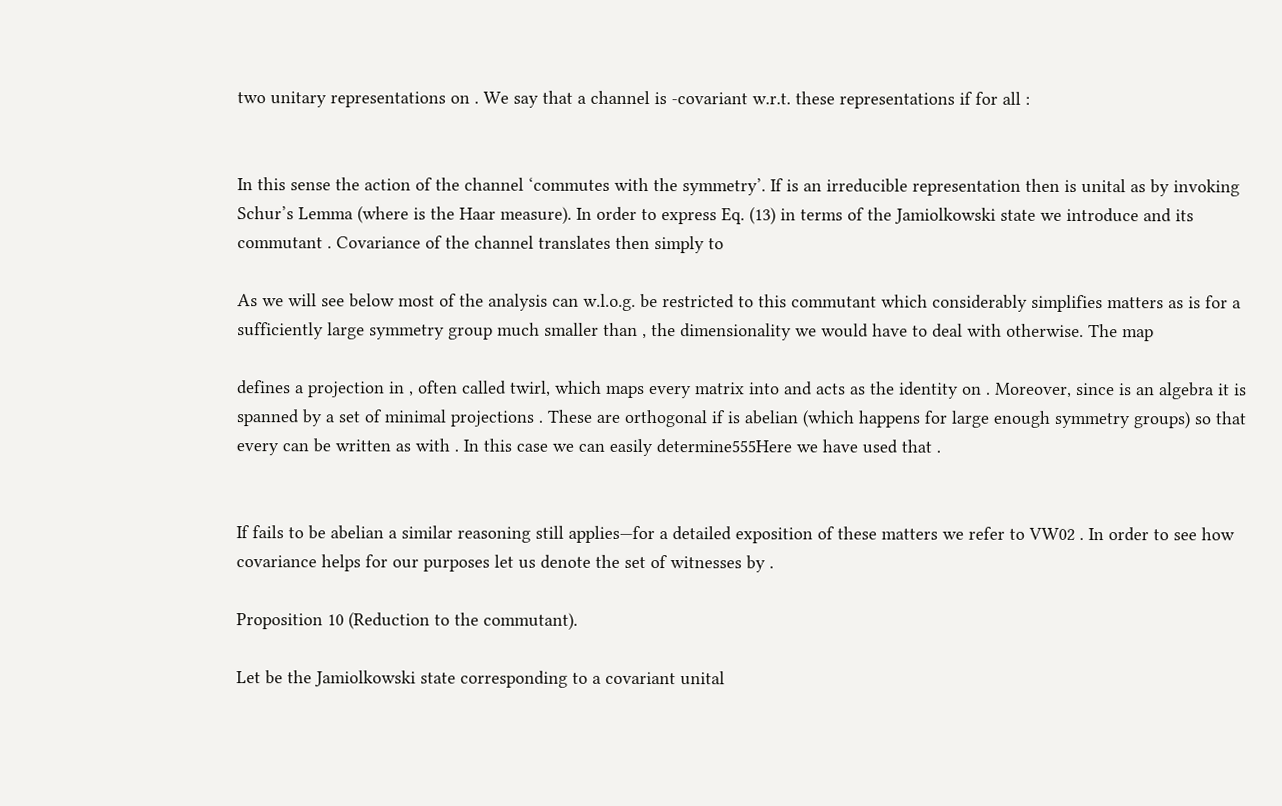two unitary representations on . We say that a channel is -covariant w.r.t. these representations if for all :


In this sense the action of the channel ‘commutes with the symmetry’. If is an irreducible representation then is unital as by invoking Schur’s Lemma (where is the Haar measure). In order to express Eq. (13) in terms of the Jamiolkowski state we introduce and its commutant . Covariance of the channel translates then simply to

As we will see below most of the analysis can w.l.o.g. be restricted to this commutant which considerably simplifies matters as is for a sufficiently large symmetry group much smaller than , the dimensionality we would have to deal with otherwise. The map

defines a projection in , often called twirl, which maps every matrix into and acts as the identity on . Moreover, since is an algebra it is spanned by a set of minimal projections . These are orthogonal if is abelian (which happens for large enough symmetry groups) so that every can be written as with . In this case we can easily determine555Here we have used that .


If fails to be abelian a similar reasoning still applies—for a detailed exposition of these matters we refer to VW02 . In order to see how covariance helps for our purposes let us denote the set of witnesses by .

Proposition 10 (Reduction to the commutant).

Let be the Jamiolkowski state corresponding to a covariant unital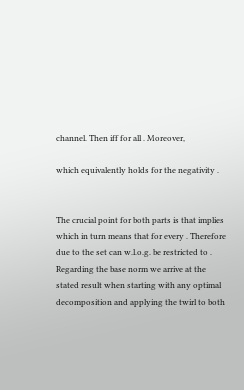channel. Then iff for all . Moreover,

which equivalently holds for the negativity .


The crucial point for both parts is that implies which in turn means that for every . Therefore due to the set can w.l.o.g. be restricted to . Regarding the base norm we arrive at the stated result when starting with any optimal decomposition and applying the twirl to both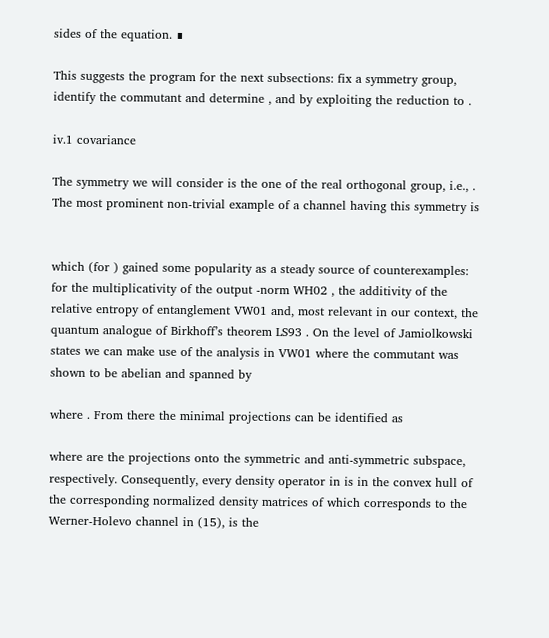sides of the equation. ∎

This suggests the program for the next subsections: fix a symmetry group, identify the commutant and determine , and by exploiting the reduction to .

iv.1 covariance

The symmetry we will consider is the one of the real orthogonal group, i.e., . The most prominent non-trivial example of a channel having this symmetry is


which (for ) gained some popularity as a steady source of counterexamples: for the multiplicativity of the output -norm WH02 , the additivity of the relative entropy of entanglement VW01 and, most relevant in our context, the quantum analogue of Birkhoff’s theorem LS93 . On the level of Jamiolkowski states we can make use of the analysis in VW01 where the commutant was shown to be abelian and spanned by

where . From there the minimal projections can be identified as

where are the projections onto the symmetric and anti-symmetric subspace, respectively. Consequently, every density operator in is in the convex hull of the corresponding normalized density matrices of which corresponds to the Werner-Holevo channel in (15), is the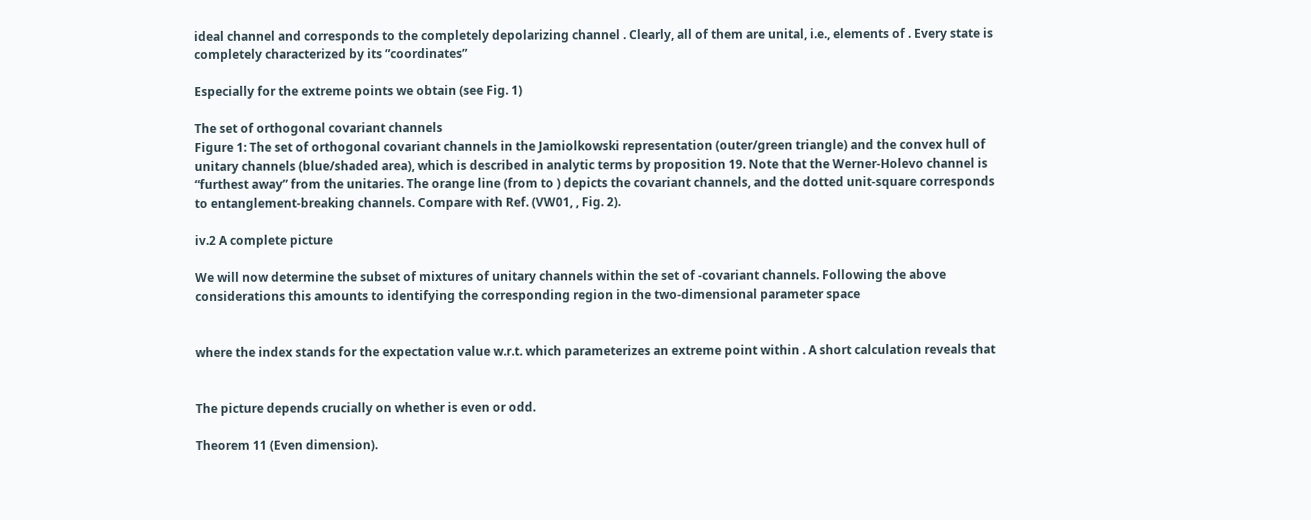ideal channel and corresponds to the completely depolarizing channel . Clearly, all of them are unital, i.e., elements of . Every state is completely characterized by its ”coordinates”

Especially for the extreme points we obtain (see Fig. 1)

The set of orthogonal covariant channels
Figure 1: The set of orthogonal covariant channels in the Jamiolkowski representation (outer/green triangle) and the convex hull of unitary channels (blue/shaded area), which is described in analytic terms by proposition 19. Note that the Werner-Holevo channel is “furthest away” from the unitaries. The orange line (from to ) depicts the covariant channels, and the dotted unit-square corresponds to entanglement-breaking channels. Compare with Ref. (VW01, , Fig. 2).

iv.2 A complete picture

We will now determine the subset of mixtures of unitary channels within the set of -covariant channels. Following the above considerations this amounts to identifying the corresponding region in the two-dimensional parameter space


where the index stands for the expectation value w.r.t. which parameterizes an extreme point within . A short calculation reveals that


The picture depends crucially on whether is even or odd.

Theorem 11 (Even dimension).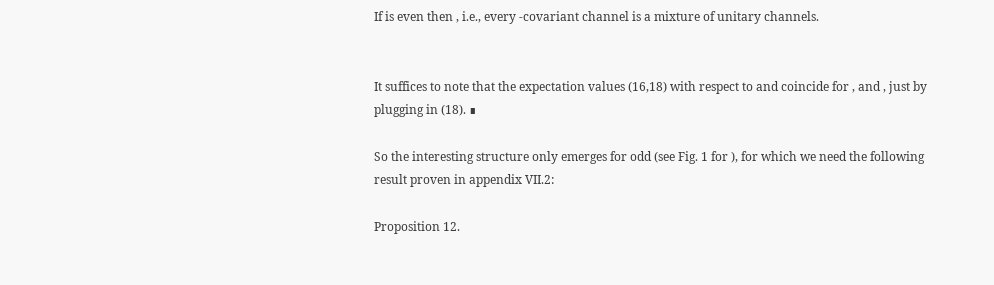If is even then , i.e., every -covariant channel is a mixture of unitary channels.


It suffices to note that the expectation values (16,18) with respect to and coincide for , and , just by plugging in (18). ∎

So the interesting structure only emerges for odd (see Fig. 1 for ), for which we need the following result proven in appendix VII.2:

Proposition 12.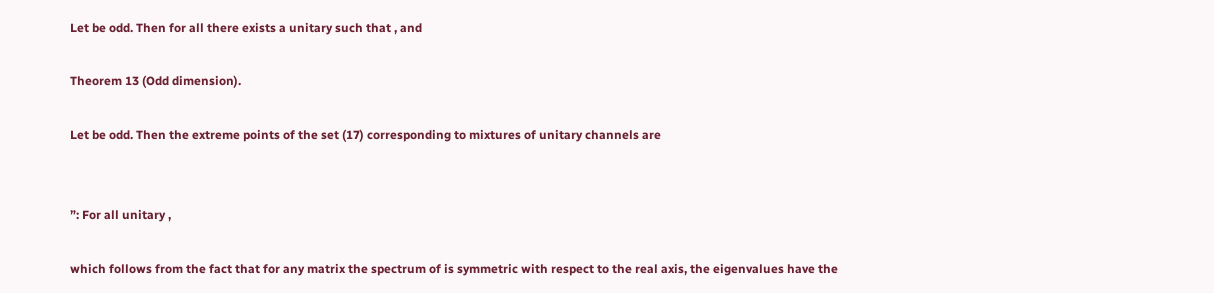Let be odd. Then for all there exists a unitary such that , and

Theorem 13 (Odd dimension).

Let be odd. Then the extreme points of the set (17) corresponding to mixtures of unitary channels are


”: For all unitary ,

which follows from the fact that for any matrix the spectrum of is symmetric with respect to the real axis, the eigenvalues have the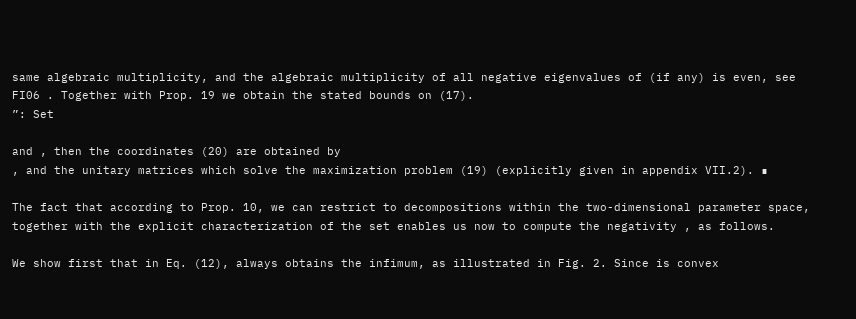same algebraic multiplicity, and the algebraic multiplicity of all negative eigenvalues of (if any) is even, see FI06 . Together with Prop. 19 we obtain the stated bounds on (17).
”: Set

and , then the coordinates (20) are obtained by
, and the unitary matrices which solve the maximization problem (19) (explicitly given in appendix VII.2). ∎

The fact that according to Prop. 10, we can restrict to decompositions within the two-dimensional parameter space, together with the explicit characterization of the set enables us now to compute the negativity , as follows.

We show first that in Eq. (12), always obtains the infimum, as illustrated in Fig. 2. Since is convex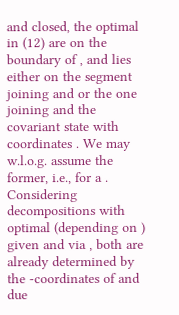and closed, the optimal in (12) are on the boundary of , and lies either on the segment joining and or the one joining and the covariant state with coordinates . We may w.l.o.g. assume the former, i.e., for a . Considering decompositions with optimal (depending on ) given and via , both are already determined by the -coordinates of and due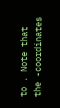to . Note that the -coordinates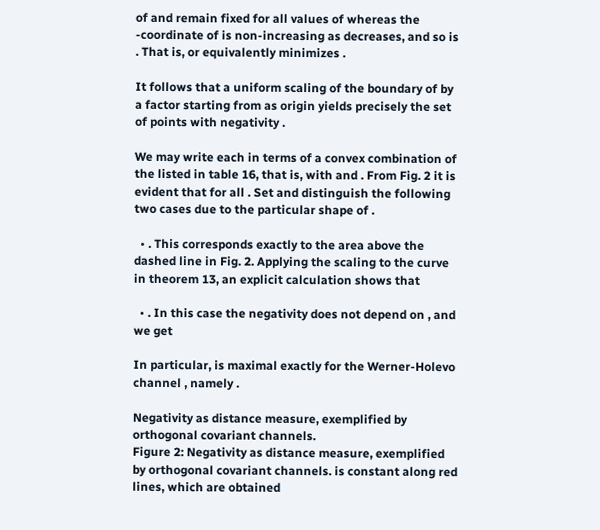of and remain fixed for all values of whereas the -coordinate of is non-increasing as decreases, and so is . That is, or equivalently minimizes .

It follows that a uniform scaling of the boundary of by a factor starting from as origin yields precisely the set of points with negativity .

We may write each in terms of a convex combination of the listed in table 16, that is, with and . From Fig. 2 it is evident that for all . Set and distinguish the following two cases due to the particular shape of .

  • . This corresponds exactly to the area above the dashed line in Fig. 2. Applying the scaling to the curve in theorem 13, an explicit calculation shows that

  • . In this case the negativity does not depend on , and we get

In particular, is maximal exactly for the Werner-Holevo channel , namely .

Negativity as distance measure, exemplified by orthogonal covariant channels.
Figure 2: Negativity as distance measure, exemplified by orthogonal covariant channels. is constant along red lines, which are obtained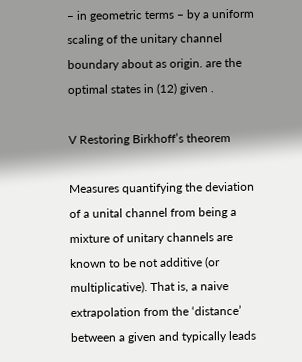– in geometric terms – by a uniform scaling of the unitary channel boundary about as origin. are the optimal states in (12) given .

V Restoring Birkhoff’s theorem

Measures quantifying the deviation of a unital channel from being a mixture of unitary channels are known to be not additive (or multiplicative). That is, a naive extrapolation from the ‘distance’ between a given and typically leads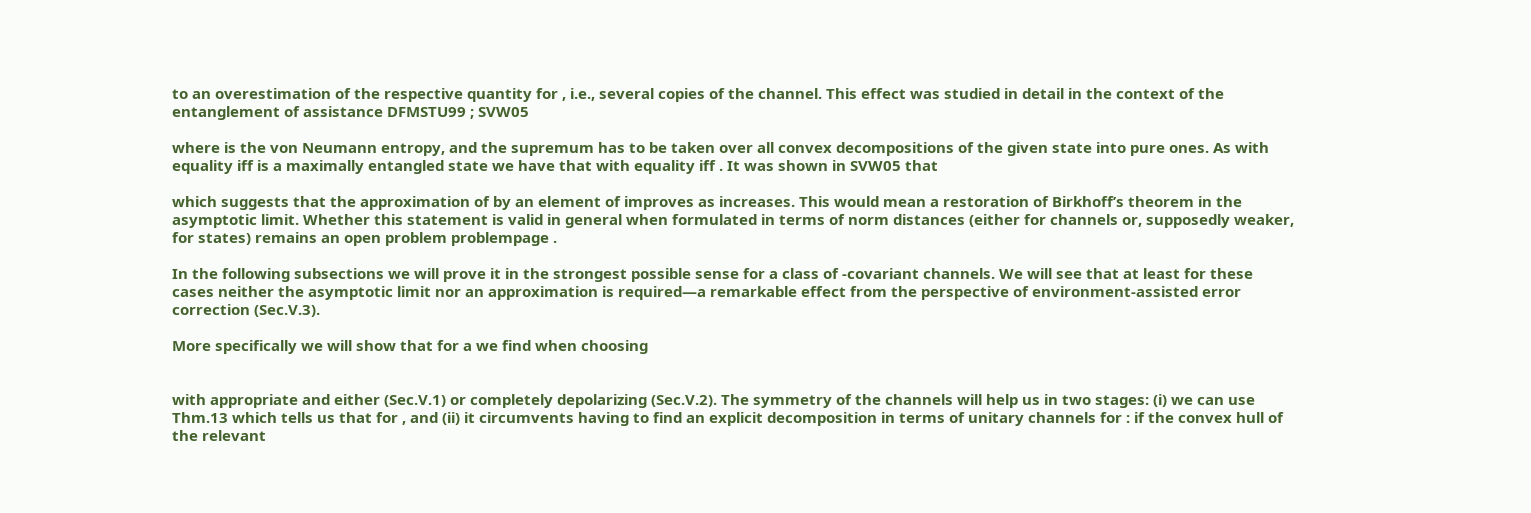to an overestimation of the respective quantity for , i.e., several copies of the channel. This effect was studied in detail in the context of the entanglement of assistance DFMSTU99 ; SVW05

where is the von Neumann entropy, and the supremum has to be taken over all convex decompositions of the given state into pure ones. As with equality iff is a maximally entangled state we have that with equality iff . It was shown in SVW05 that

which suggests that the approximation of by an element of improves as increases. This would mean a restoration of Birkhoff’s theorem in the asymptotic limit. Whether this statement is valid in general when formulated in terms of norm distances (either for channels or, supposedly weaker, for states) remains an open problem problempage .

In the following subsections we will prove it in the strongest possible sense for a class of -covariant channels. We will see that at least for these cases neither the asymptotic limit nor an approximation is required—a remarkable effect from the perspective of environment-assisted error correction (Sec.V.3).

More specifically we will show that for a we find when choosing


with appropriate and either (Sec.V.1) or completely depolarizing (Sec.V.2). The symmetry of the channels will help us in two stages: (i) we can use Thm.13 which tells us that for , and (ii) it circumvents having to find an explicit decomposition in terms of unitary channels for : if the convex hull of the relevant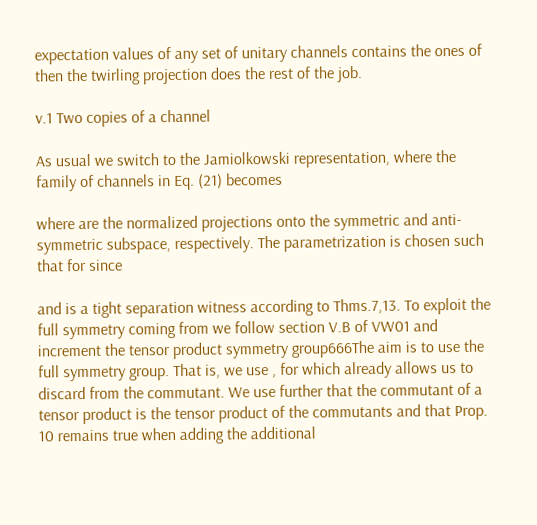expectation values of any set of unitary channels contains the ones of then the twirling projection does the rest of the job.

v.1 Two copies of a channel

As usual we switch to the Jamiolkowski representation, where the family of channels in Eq. (21) becomes

where are the normalized projections onto the symmetric and anti-symmetric subspace, respectively. The parametrization is chosen such that for since

and is a tight separation witness according to Thms.7,13. To exploit the full symmetry coming from we follow section V.B of VW01 and increment the tensor product symmetry group666The aim is to use the full symmetry group. That is, we use , for which already allows us to discard from the commutant. We use further that the commutant of a tensor product is the tensor product of the commutants and that Prop. 10 remains true when adding the additional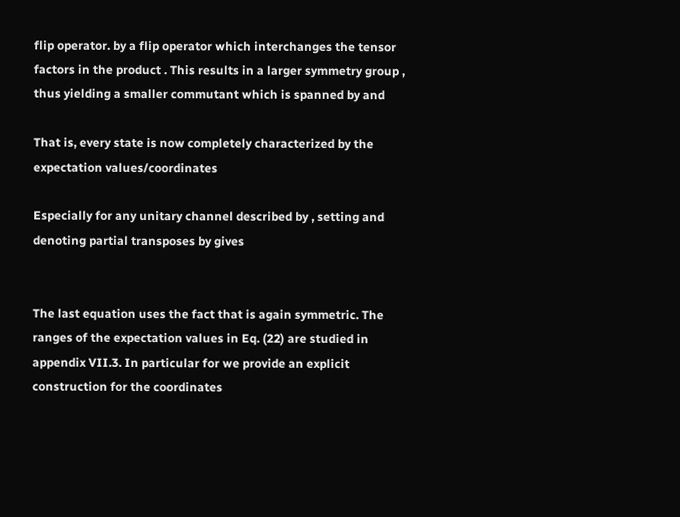flip operator. by a flip operator which interchanges the tensor factors in the product . This results in a larger symmetry group , thus yielding a smaller commutant which is spanned by and

That is, every state is now completely characterized by the expectation values/coordinates

Especially for any unitary channel described by , setting and denoting partial transposes by gives


The last equation uses the fact that is again symmetric. The ranges of the expectation values in Eq. (22) are studied in appendix VII.3. In particular for we provide an explicit construction for the coordinates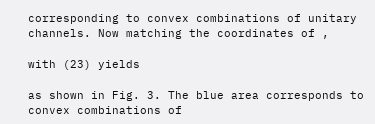corresponding to convex combinations of unitary channels. Now matching the coordinates of ,

with (23) yields

as shown in Fig. 3. The blue area corresponds to convex combinations of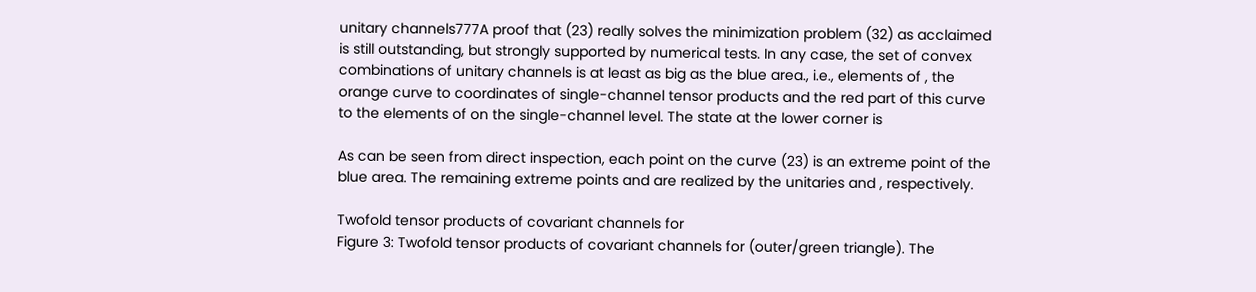unitary channels777A proof that (23) really solves the minimization problem (32) as acclaimed is still outstanding, but strongly supported by numerical tests. In any case, the set of convex combinations of unitary channels is at least as big as the blue area., i.e., elements of , the orange curve to coordinates of single-channel tensor products and the red part of this curve to the elements of on the single-channel level. The state at the lower corner is

As can be seen from direct inspection, each point on the curve (23) is an extreme point of the blue area. The remaining extreme points and are realized by the unitaries and , respectively.

Twofold tensor products of covariant channels for
Figure 3: Twofold tensor products of covariant channels for (outer/green triangle). The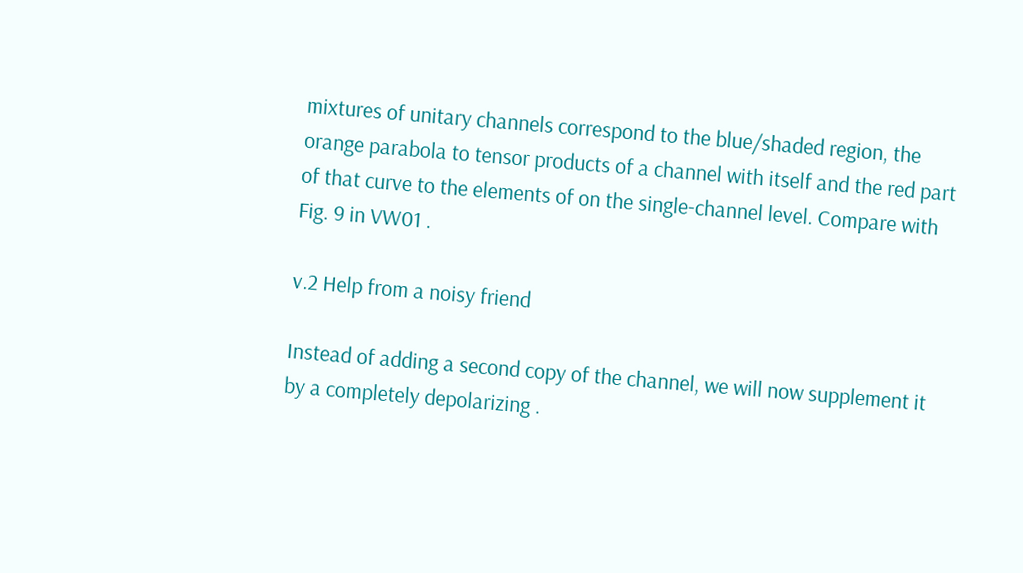mixtures of unitary channels correspond to the blue/shaded region, the orange parabola to tensor products of a channel with itself and the red part of that curve to the elements of on the single-channel level. Compare with Fig. 9 in VW01 .

v.2 Help from a noisy friend

Instead of adding a second copy of the channel, we will now supplement it by a completely depolarizing .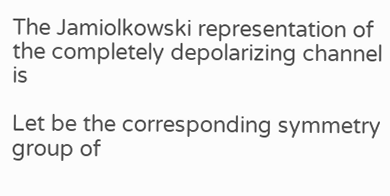The Jamiolkowski representation of the completely depolarizing channel is

Let be the corresponding symmetry group of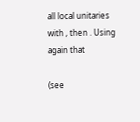all local unitaries with , then . Using again that

(see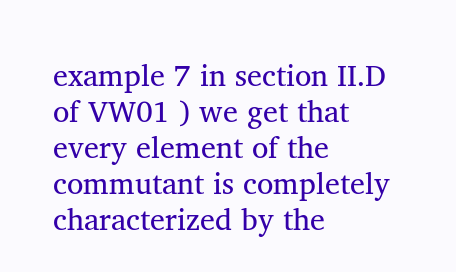example 7 in section II.D of VW01 ) we get that every element of the commutant is completely characterized by the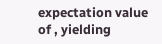expectation value of , yielding